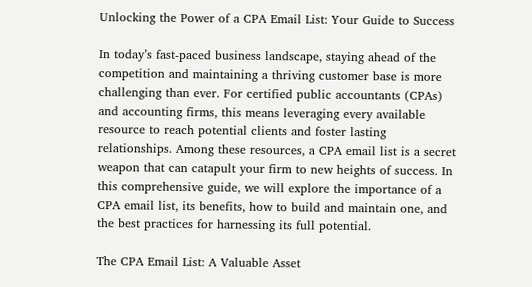Unlocking the Power of a CPA Email List: Your Guide to Success

In today’s fast-paced business landscape, staying ahead of the competition and maintaining a thriving customer base is more challenging than ever. For certified public accountants (CPAs) and accounting firms, this means leveraging every available resource to reach potential clients and foster lasting relationships. Among these resources, a CPA email list is a secret weapon that can catapult your firm to new heights of success. In this comprehensive guide, we will explore the importance of a CPA email list, its benefits, how to build and maintain one, and the best practices for harnessing its full potential.

The CPA Email List: A Valuable Asset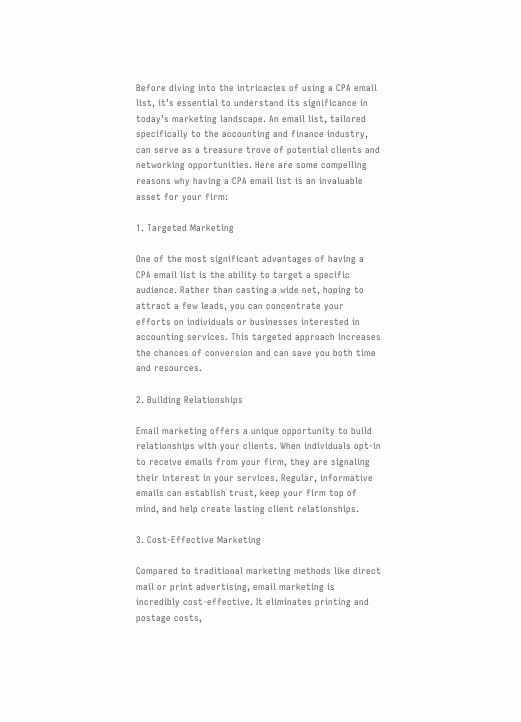Before diving into the intricacies of using a CPA email list, it’s essential to understand its significance in today’s marketing landscape. An email list, tailored specifically to the accounting and finance industry, can serve as a treasure trove of potential clients and networking opportunities. Here are some compelling reasons why having a CPA email list is an invaluable asset for your firm:

1. Targeted Marketing

One of the most significant advantages of having a CPA email list is the ability to target a specific audience. Rather than casting a wide net, hoping to attract a few leads, you can concentrate your efforts on individuals or businesses interested in accounting services. This targeted approach increases the chances of conversion and can save you both time and resources.

2. Building Relationships

Email marketing offers a unique opportunity to build relationships with your clients. When individuals opt-in to receive emails from your firm, they are signaling their interest in your services. Regular, informative emails can establish trust, keep your firm top of mind, and help create lasting client relationships.

3. Cost-Effective Marketing

Compared to traditional marketing methods like direct mail or print advertising, email marketing is incredibly cost-effective. It eliminates printing and postage costs,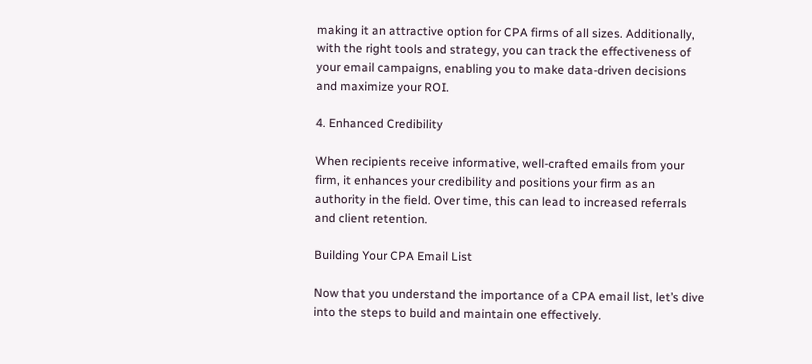making it an attractive option for CPA firms of all sizes. Additionally, with the right tools and strategy, you can track the effectiveness of your email campaigns, enabling you to make data-driven decisions and maximize your ROI.

4. Enhanced Credibility

When recipients receive informative, well-crafted emails from your firm, it enhances your credibility and positions your firm as an authority in the field. Over time, this can lead to increased referrals and client retention.

Building Your CPA Email List

Now that you understand the importance of a CPA email list, let’s dive into the steps to build and maintain one effectively.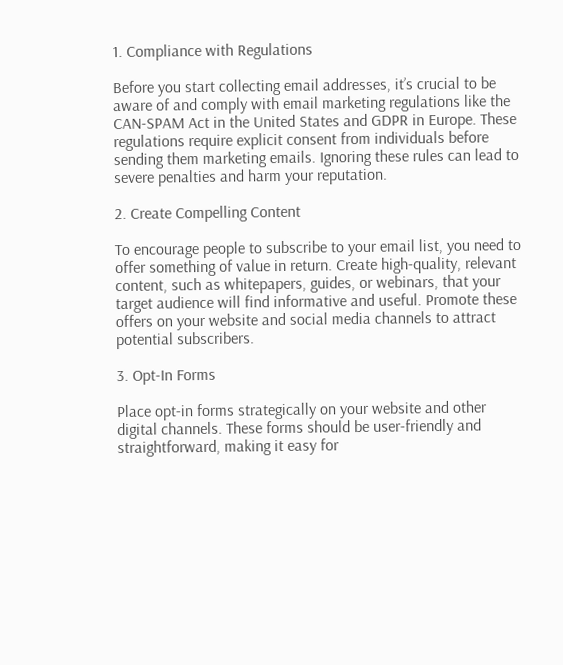1. Compliance with Regulations

Before you start collecting email addresses, it’s crucial to be aware of and comply with email marketing regulations like the CAN-SPAM Act in the United States and GDPR in Europe. These regulations require explicit consent from individuals before sending them marketing emails. Ignoring these rules can lead to severe penalties and harm your reputation.

2. Create Compelling Content

To encourage people to subscribe to your email list, you need to offer something of value in return. Create high-quality, relevant content, such as whitepapers, guides, or webinars, that your target audience will find informative and useful. Promote these offers on your website and social media channels to attract potential subscribers.

3. Opt-In Forms

Place opt-in forms strategically on your website and other digital channels. These forms should be user-friendly and straightforward, making it easy for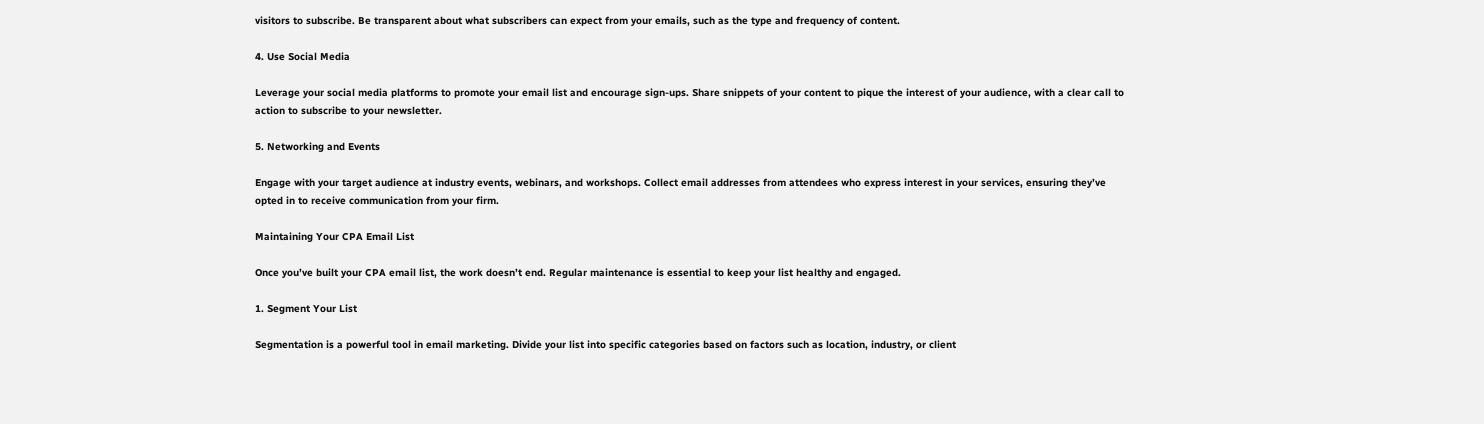visitors to subscribe. Be transparent about what subscribers can expect from your emails, such as the type and frequency of content.

4. Use Social Media

Leverage your social media platforms to promote your email list and encourage sign-ups. Share snippets of your content to pique the interest of your audience, with a clear call to action to subscribe to your newsletter.

5. Networking and Events

Engage with your target audience at industry events, webinars, and workshops. Collect email addresses from attendees who express interest in your services, ensuring they’ve opted in to receive communication from your firm.

Maintaining Your CPA Email List

Once you’ve built your CPA email list, the work doesn’t end. Regular maintenance is essential to keep your list healthy and engaged.

1. Segment Your List

Segmentation is a powerful tool in email marketing. Divide your list into specific categories based on factors such as location, industry, or client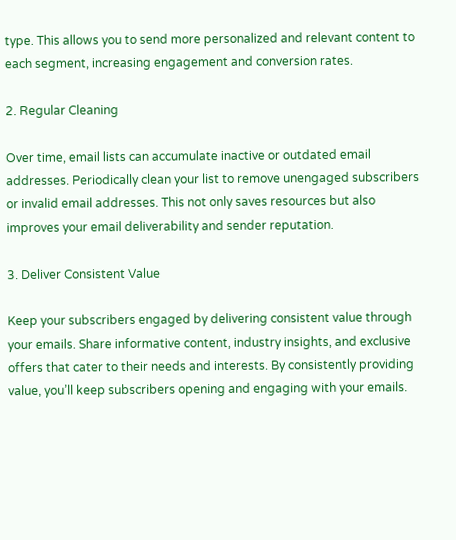type. This allows you to send more personalized and relevant content to each segment, increasing engagement and conversion rates.

2. Regular Cleaning

Over time, email lists can accumulate inactive or outdated email addresses. Periodically clean your list to remove unengaged subscribers or invalid email addresses. This not only saves resources but also improves your email deliverability and sender reputation.

3. Deliver Consistent Value

Keep your subscribers engaged by delivering consistent value through your emails. Share informative content, industry insights, and exclusive offers that cater to their needs and interests. By consistently providing value, you’ll keep subscribers opening and engaging with your emails.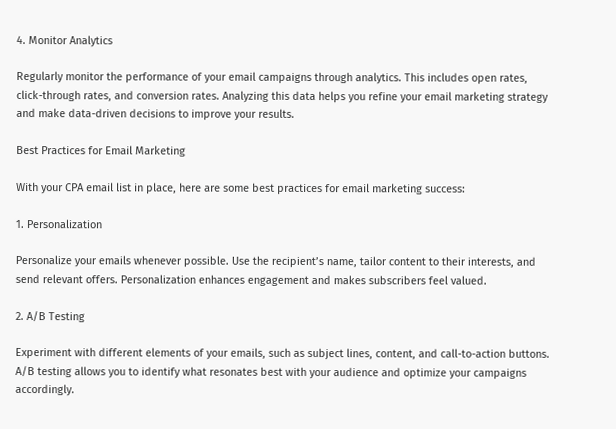4. Monitor Analytics

Regularly monitor the performance of your email campaigns through analytics. This includes open rates, click-through rates, and conversion rates. Analyzing this data helps you refine your email marketing strategy and make data-driven decisions to improve your results.

Best Practices for Email Marketing

With your CPA email list in place, here are some best practices for email marketing success:

1. Personalization

Personalize your emails whenever possible. Use the recipient’s name, tailor content to their interests, and send relevant offers. Personalization enhances engagement and makes subscribers feel valued.

2. A/B Testing

Experiment with different elements of your emails, such as subject lines, content, and call-to-action buttons. A/B testing allows you to identify what resonates best with your audience and optimize your campaigns accordingly.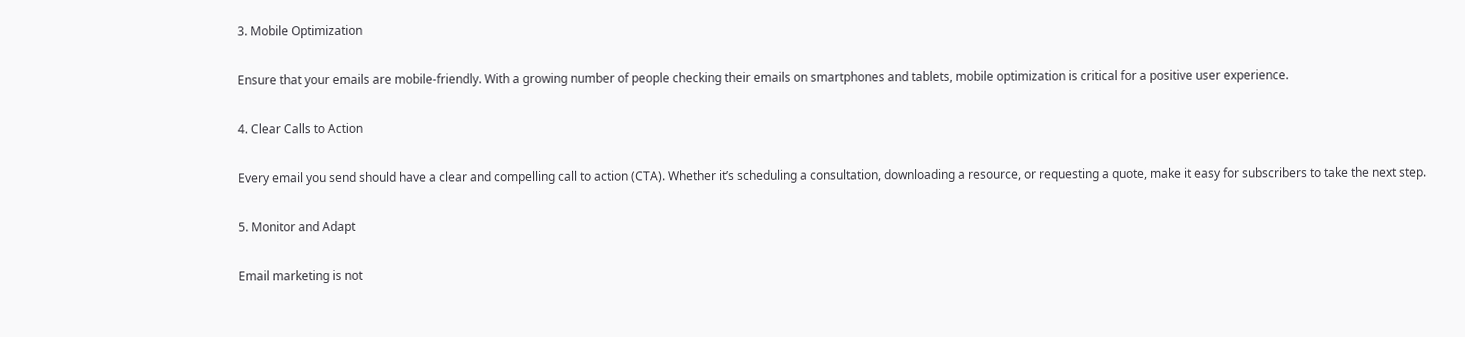3. Mobile Optimization

Ensure that your emails are mobile-friendly. With a growing number of people checking their emails on smartphones and tablets, mobile optimization is critical for a positive user experience.

4. Clear Calls to Action

Every email you send should have a clear and compelling call to action (CTA). Whether it’s scheduling a consultation, downloading a resource, or requesting a quote, make it easy for subscribers to take the next step.

5. Monitor and Adapt

Email marketing is not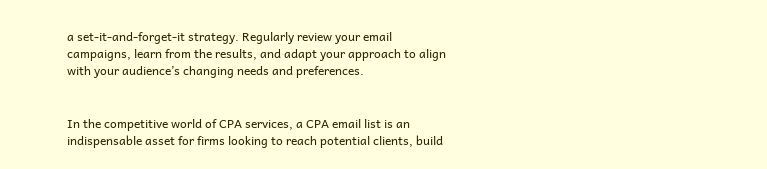a set-it-and-forget-it strategy. Regularly review your email campaigns, learn from the results, and adapt your approach to align with your audience’s changing needs and preferences.


In the competitive world of CPA services, a CPA email list is an indispensable asset for firms looking to reach potential clients, build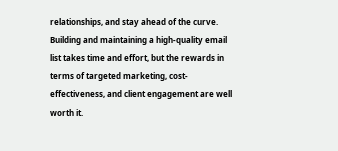relationships, and stay ahead of the curve. Building and maintaining a high-quality email list takes time and effort, but the rewards in terms of targeted marketing, cost-effectiveness, and client engagement are well worth it.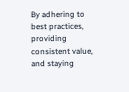By adhering to best practices, providing consistent value, and staying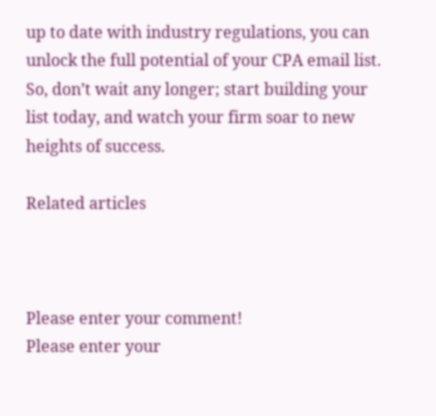up to date with industry regulations, you can unlock the full potential of your CPA email list. So, don’t wait any longer; start building your list today, and watch your firm soar to new heights of success.

Related articles



Please enter your comment!
Please enter your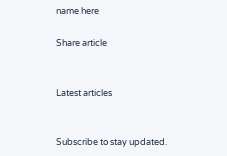name here

Share article


Latest articles


Subscribe to stay updated.